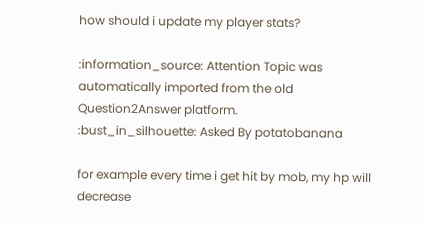how should i update my player stats?

:information_source: Attention Topic was automatically imported from the old Question2Answer platform.
:bust_in_silhouette: Asked By potatobanana

for example every time i get hit by mob, my hp will decrease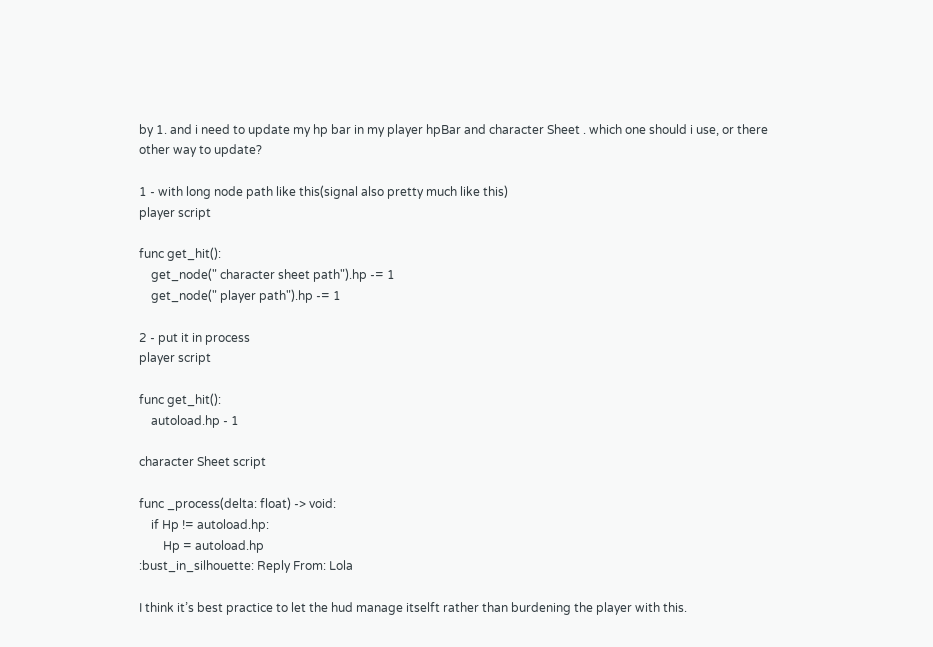by 1. and i need to update my hp bar in my player hpBar and character Sheet . which one should i use, or there other way to update?

1 - with long node path like this(signal also pretty much like this)
player script

func get_hit():
    get_node(" character sheet path").hp -= 1
    get_node(" player path").hp -= 1

2 - put it in process
player script

func get_hit():
    autoload.hp - 1

character Sheet script

func _process(delta: float) -> void:
    if Hp != autoload.hp:
        Hp = autoload.hp
:bust_in_silhouette: Reply From: Lola

I think it’s best practice to let the hud manage itselft rather than burdening the player with this.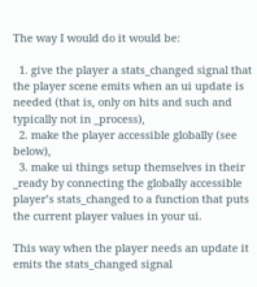The way I would do it would be:

  1. give the player a stats_changed signal that the player scene emits when an ui update is needed (that is, only on hits and such and typically not in _process),
  2. make the player accessible globally (see below),
  3. make ui things setup themselves in their _ready by connecting the globally accessible player’s stats_changed to a function that puts the current player values in your ui.

This way when the player needs an update it emits the stats_changed signal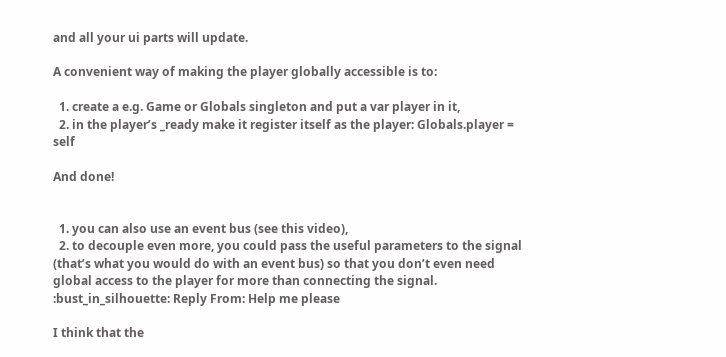and all your ui parts will update.

A convenient way of making the player globally accessible is to:

  1. create a e.g. Game or Globals singleton and put a var player in it,
  2. in the player’s _ready make it register itself as the player: Globals.player = self

And done!


  1. you can also use an event bus (see this video),
  2. to decouple even more, you could pass the useful parameters to the signal (that’s what you would do with an event bus) so that you don’t even need global access to the player for more than connecting the signal.
:bust_in_silhouette: Reply From: Help me please

I think that the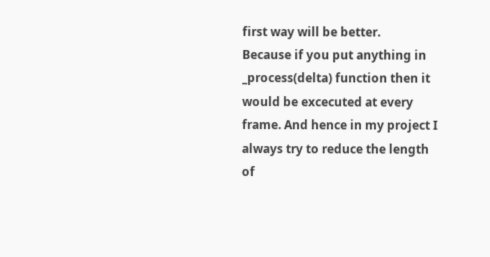first way will be better.
Because if you put anything in _process(delta) function then it would be excecuted at every frame. And hence in my project I always try to reduce the length of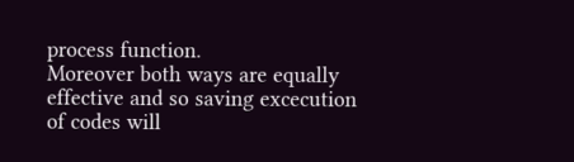process function.
Moreover both ways are equally effective and so saving excecution of codes will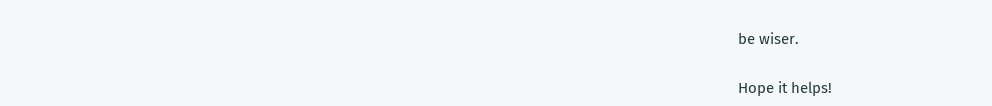be wiser.

Hope it helps!